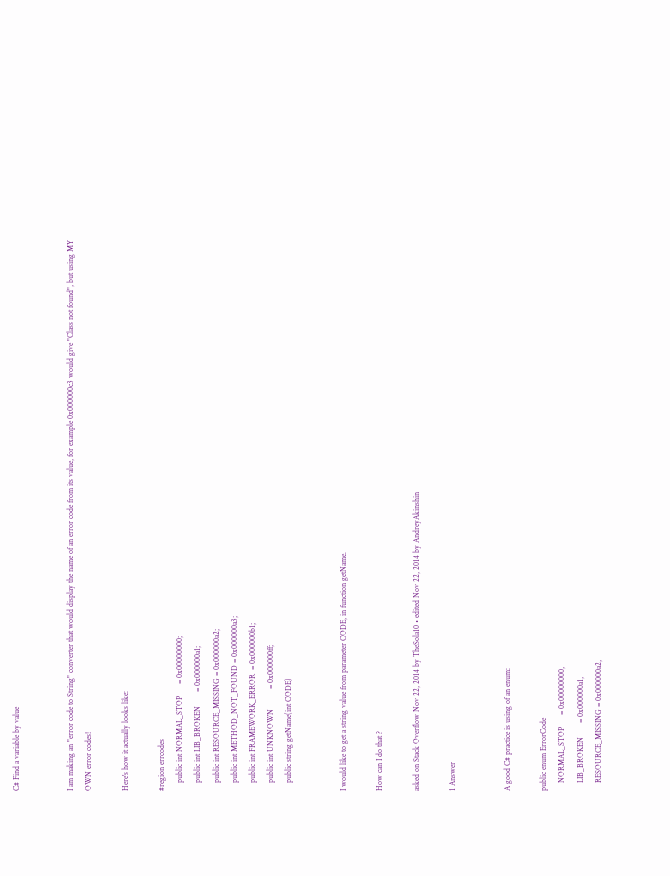C# Find a variable by value


I am making an "error code to String" converter that would display the name of an error code from its value, for example 0x000000c3 would give "Class not found", but using MY OWN error codes!

Here's how it actually looks like:

#region errcodes
    public int NORMAL_STOP      = 0x00000000;
    public int LIB_BROKEN       = 0x000000a1;
    public int RESOURCE_MISSING = 0x000000a2;
    public int METHOD_NOT_FOUND = 0x000000a3;
    public int FRAMEWORK_ERROR  = 0x000000b1;
    public int UNKNOWN          = 0x000000ff;
    public string getName(int CODE)


I would like to get a string value from parameter CODE, in function getName.

How can I do that ?

asked on Stack Overflow Nov 22, 2014 by TheSola10 • edited Nov 22, 2014 by AndreyAkinshin

1 Answer


A good C# practice is using of an enum:

public enum ErrorCode
    NORMAL_STOP      = 0x00000000,
    LIB_BROKEN       = 0x000000a1,
    RESOURCE_MISSING = 0x000000a2,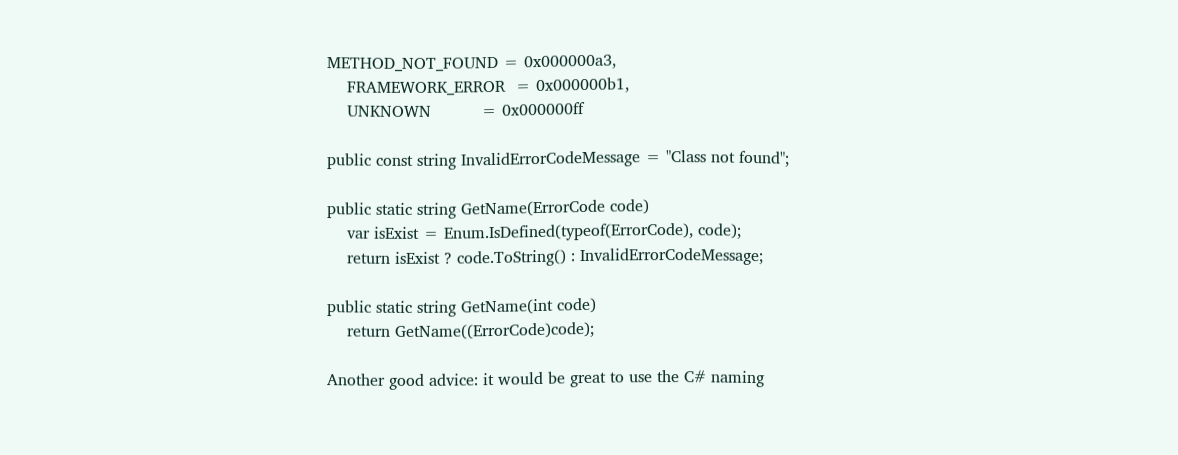METHOD_NOT_FOUND = 0x000000a3,
    FRAMEWORK_ERROR  = 0x000000b1,
    UNKNOWN          = 0x000000ff

public const string InvalidErrorCodeMessage = "Class not found";

public static string GetName(ErrorCode code)
    var isExist = Enum.IsDefined(typeof(ErrorCode), code);
    return isExist ? code.ToString() : InvalidErrorCodeMessage;

public static string GetName(int code)
    return GetName((ErrorCode)code);

Another good advice: it would be great to use the C# naming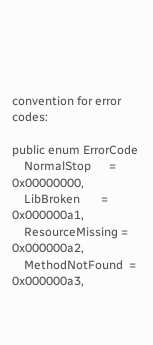convention for error codes:

public enum ErrorCode
    NormalStop      = 0x00000000,
    LibBroken       = 0x000000a1,
    ResourceMissing = 0x000000a2,
    MethodNotFound  = 0x000000a3,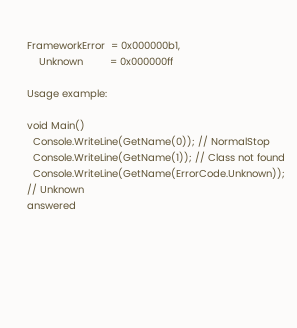FrameworkError  = 0x000000b1,
    Unknown         = 0x000000ff

Usage example:

void Main()
  Console.WriteLine(GetName(0)); // NormalStop
  Console.WriteLine(GetName(1)); // Class not found
  Console.WriteLine(GetName(ErrorCode.Unknown)); // Unknown
answered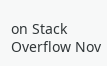on Stack Overflow Nov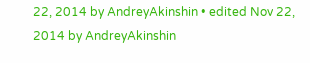22, 2014 by AndreyAkinshin • edited Nov 22, 2014 by AndreyAkinshin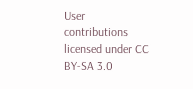User contributions licensed under CC BY-SA 3.0